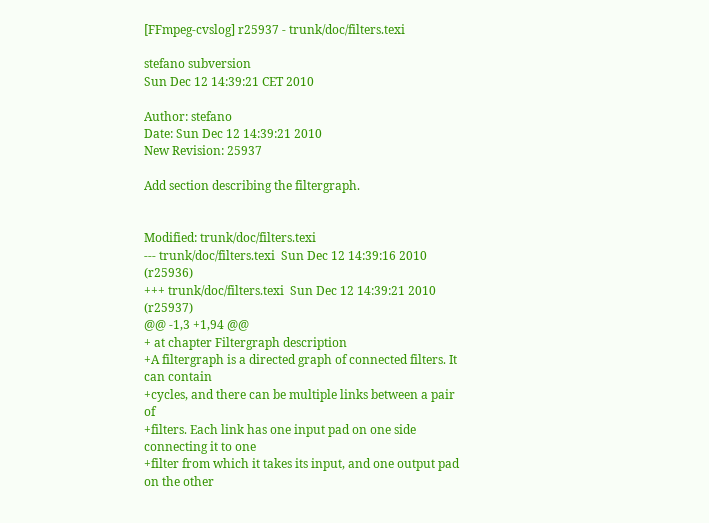[FFmpeg-cvslog] r25937 - trunk/doc/filters.texi

stefano subversion
Sun Dec 12 14:39:21 CET 2010

Author: stefano
Date: Sun Dec 12 14:39:21 2010
New Revision: 25937

Add section describing the filtergraph.


Modified: trunk/doc/filters.texi
--- trunk/doc/filters.texi  Sun Dec 12 14:39:16 2010    (r25936)
+++ trunk/doc/filters.texi  Sun Dec 12 14:39:21 2010    (r25937)
@@ -1,3 +1,94 @@
+ at chapter Filtergraph description
+A filtergraph is a directed graph of connected filters. It can contain
+cycles, and there can be multiple links between a pair of
+filters. Each link has one input pad on one side connecting it to one
+filter from which it takes its input, and one output pad on the other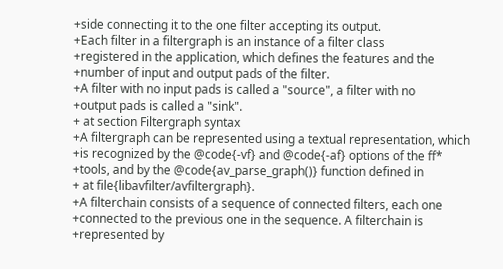+side connecting it to the one filter accepting its output.
+Each filter in a filtergraph is an instance of a filter class
+registered in the application, which defines the features and the
+number of input and output pads of the filter.
+A filter with no input pads is called a "source", a filter with no
+output pads is called a "sink".
+ at section Filtergraph syntax
+A filtergraph can be represented using a textual representation, which
+is recognized by the @code{-vf} and @code{-af} options of the ff*
+tools, and by the @code{av_parse_graph()} function defined in
+ at file{libavfilter/avfiltergraph}.
+A filterchain consists of a sequence of connected filters, each one
+connected to the previous one in the sequence. A filterchain is
+represented by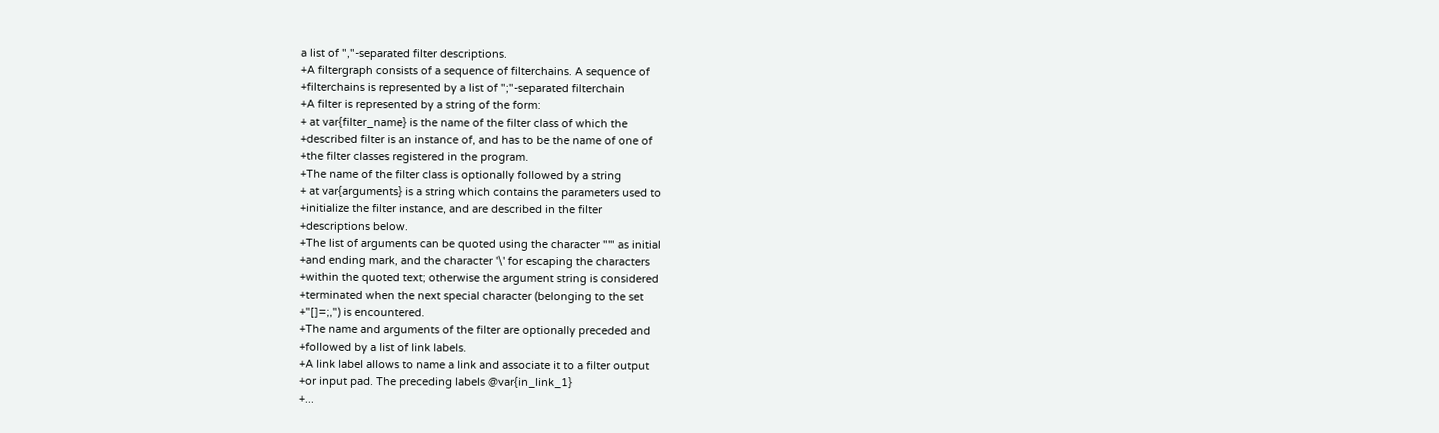a list of ","-separated filter descriptions.
+A filtergraph consists of a sequence of filterchains. A sequence of
+filterchains is represented by a list of ";"-separated filterchain
+A filter is represented by a string of the form:
+ at var{filter_name} is the name of the filter class of which the
+described filter is an instance of, and has to be the name of one of
+the filter classes registered in the program.
+The name of the filter class is optionally followed by a string
+ at var{arguments} is a string which contains the parameters used to
+initialize the filter instance, and are described in the filter
+descriptions below.
+The list of arguments can be quoted using the character "'" as initial
+and ending mark, and the character '\' for escaping the characters
+within the quoted text; otherwise the argument string is considered
+terminated when the next special character (belonging to the set
+"[]=;,") is encountered.
+The name and arguments of the filter are optionally preceded and
+followed by a list of link labels.
+A link label allows to name a link and associate it to a filter output
+or input pad. The preceding labels @var{in_link_1}
+...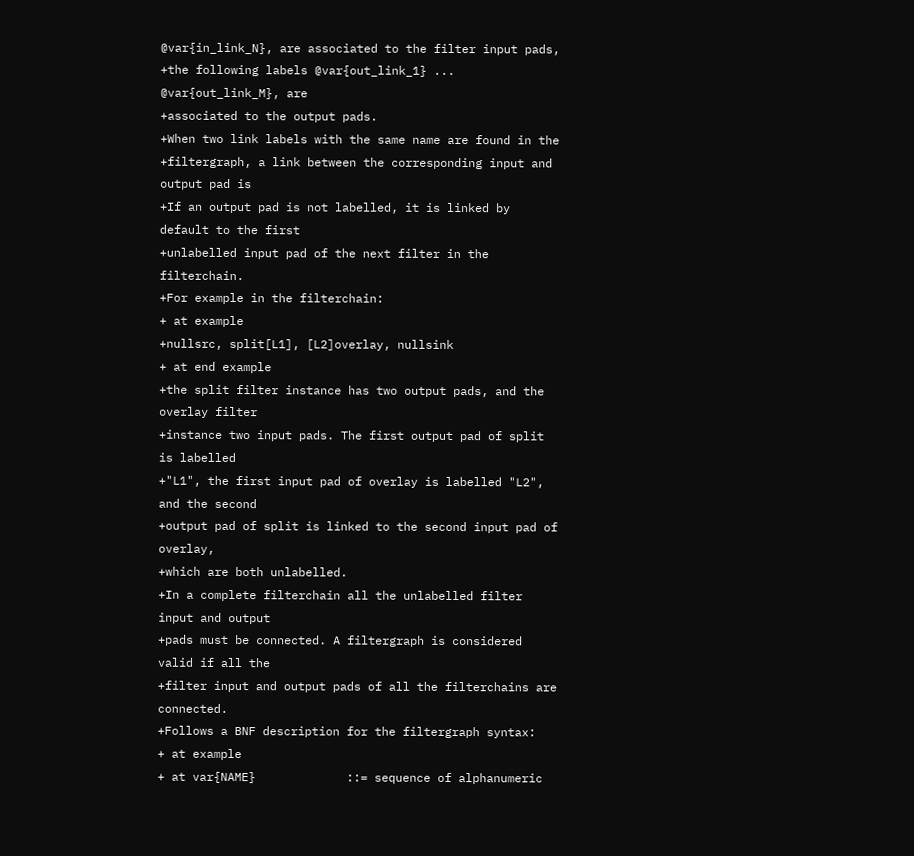@var{in_link_N}, are associated to the filter input pads,
+the following labels @var{out_link_1} ... @var{out_link_M}, are
+associated to the output pads.
+When two link labels with the same name are found in the
+filtergraph, a link between the corresponding input and output pad is
+If an output pad is not labelled, it is linked by default to the first
+unlabelled input pad of the next filter in the filterchain.
+For example in the filterchain:
+ at example
+nullsrc, split[L1], [L2]overlay, nullsink
+ at end example
+the split filter instance has two output pads, and the overlay filter
+instance two input pads. The first output pad of split is labelled
+"L1", the first input pad of overlay is labelled "L2", and the second
+output pad of split is linked to the second input pad of overlay,
+which are both unlabelled.
+In a complete filterchain all the unlabelled filter input and output
+pads must be connected. A filtergraph is considered valid if all the
+filter input and output pads of all the filterchains are connected.
+Follows a BNF description for the filtergraph syntax:
+ at example
+ at var{NAME}             ::= sequence of alphanumeric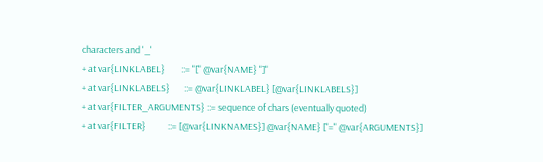characters and '_'
+ at var{LINKLABEL}        ::= "[" @var{NAME} "]"
+ at var{LINKLABELS}       ::= @var{LINKLABEL} [@var{LINKLABELS}]
+ at var{FILTER_ARGUMENTS} ::= sequence of chars (eventually quoted)
+ at var{FILTER}           ::= [@var{LINKNAMES}] @var{NAME} ["=" @var{ARGUMENTS}]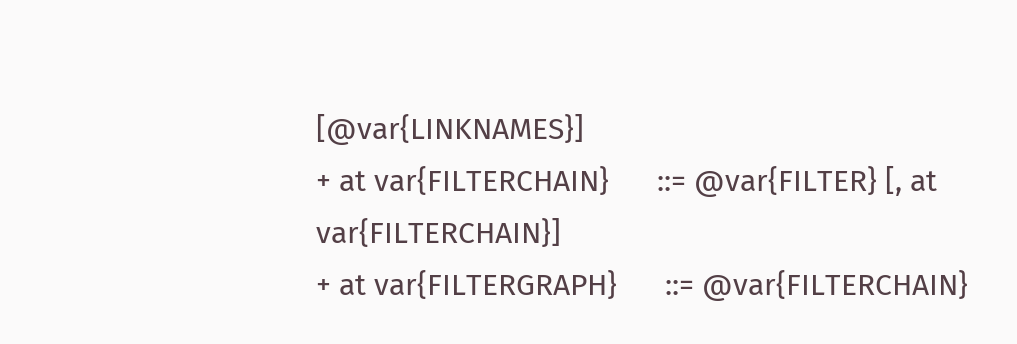[@var{LINKNAMES}]
+ at var{FILTERCHAIN}      ::= @var{FILTER} [, at var{FILTERCHAIN}]
+ at var{FILTERGRAPH}      ::= @var{FILTERCHAIN}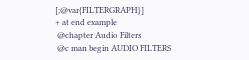[;@var{FILTERGRAPH}]
+ at end example
 @chapter Audio Filters
 @c man begin AUDIO FILTERS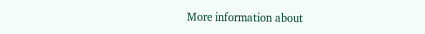More information about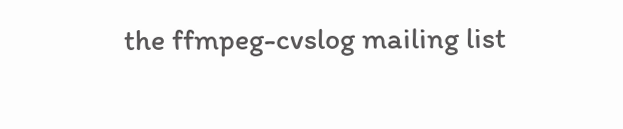the ffmpeg-cvslog mailing list